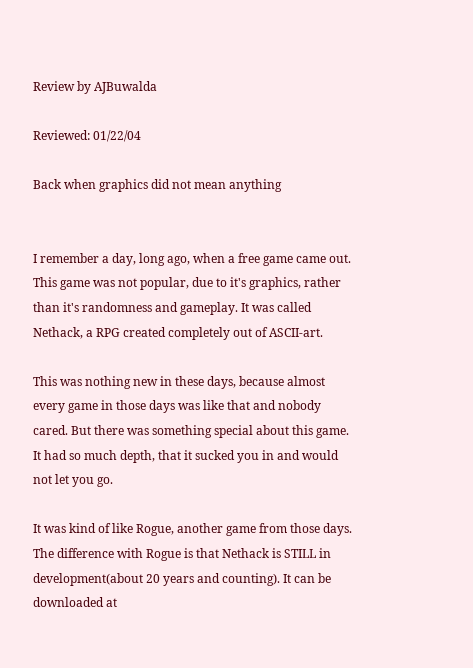Review by AJBuwalda

Reviewed: 01/22/04

Back when graphics did not mean anything


I remember a day, long ago, when a free game came out. This game was not popular, due to it's graphics, rather than it's randomness and gameplay. It was called Nethack, a RPG created completely out of ASCII-art.

This was nothing new in these days, because almost every game in those days was like that and nobody cared. But there was something special about this game. It had so much depth, that it sucked you in and would not let you go.

It was kind of like Rogue, another game from those days. The difference with Rogue is that Nethack is STILL in development(about 20 years and counting). It can be downloaded at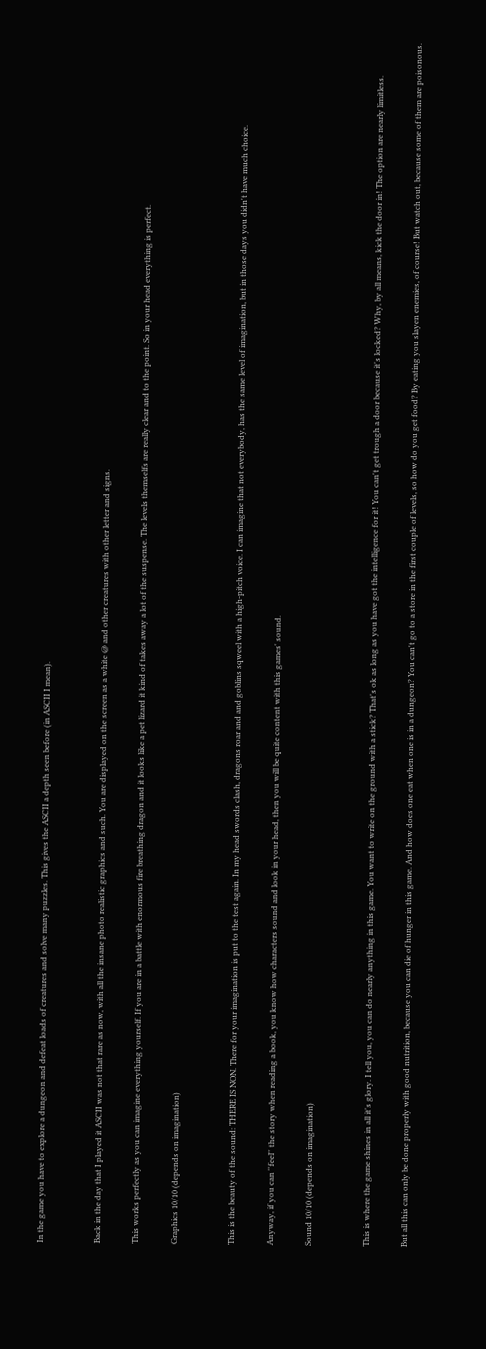In the game you have to explore a dungeon and defeat loads of creatures and solve many puzzles. This gives the ASCII a depth seen before (in ASCII I mean).


Back in the day that I played it ASCII was not that rare as now, with all the insane photo realistic graphics and such. You are displayed on the screen as a white @ and other creatures with other letter and signs.

This works perfectly as you can imagine everything yourself. If you are in a battle with enormous fire breathing dragon and it looks like a pet lizard it kind of takes away a lot of the suspense. The levels themselfs are really clear and to the point. So in your head everything is perfect.

Graphics 10/10 (depends on imagination)


This is the beauty of the sound: THERE IS NON. There for your imagination is put to the test again. In my head swords clash, dragons roar and and goblins sqweel with a high-pitch voice. I can imagine that not everybody, has the same level of imagination, but in those days you didn't have much choice.

Anyway, if you can ''feel'' the story when reading a book, you know how characters sound and look in your head, then you will be quite content with this games' sound.

Sound 10/10 (depends on imagination)


This is where the game shines in all it's glory. I tell you, you can do nearly anything in this game. You want to write on the ground with a stick? That's ok as long as you have got the intelligence for it! You can't get trough a door because it's locked? Why, by all means, kick the door in! The option are nearly limitless.

But all this can only be done properly with good nutrition, because you can die of hunger in this game. And how does one eat when one is in a dungeon? You can't go to a store in the first couple of levels, so how do you get food? By eating you slayen enemies, of course! But watch out, because some of them are poisonous.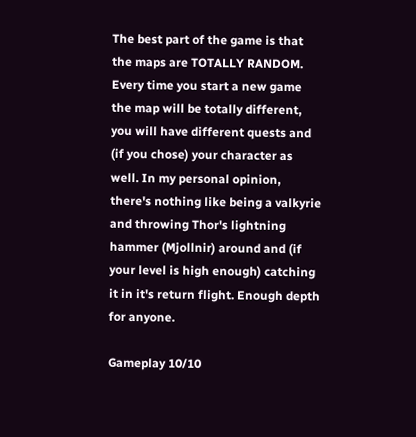The best part of the game is that the maps are TOTALLY RANDOM. Every time you start a new game the map will be totally different, you will have different quests and (if you chose) your character as well. In my personal opinion, there's nothing like being a valkyrie and throwing Thor's lightning hammer (Mjollnir) around and (if your level is high enough) catching it in it's return flight. Enough depth for anyone.

Gameplay 10/10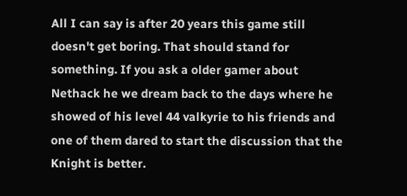All I can say is after 20 years this game still doesn't get boring. That should stand for something. If you ask a older gamer about Nethack he we dream back to the days where he showed of his level 44 valkyrie to his friends and one of them dared to start the discussion that the Knight is better.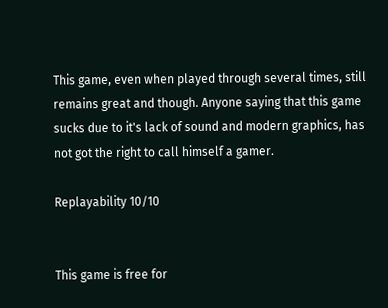This game, even when played through several times, still remains great and though. Anyone saying that this game sucks due to it's lack of sound and modern graphics, has not got the right to call himself a gamer.

Replayability 10/10


This game is free for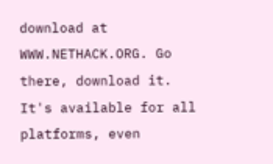download at WWW.NETHACK.ORG. Go there, download it. It's available for all platforms, even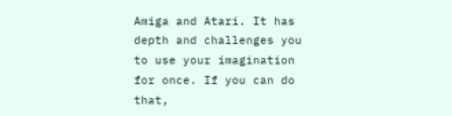Amiga and Atari. It has depth and challenges you to use your imagination for once. If you can do that,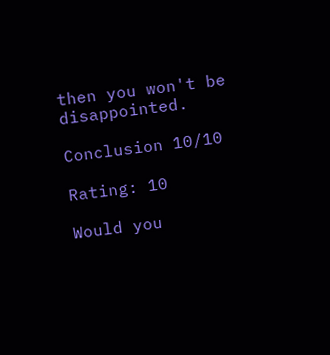then you won't be disappointed.

Conclusion 10/10

Rating: 10

Would you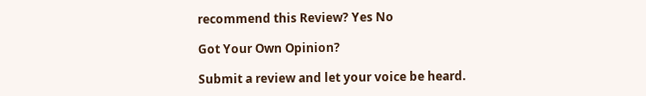recommend this Review? Yes No

Got Your Own Opinion?

Submit a review and let your voice be heard.